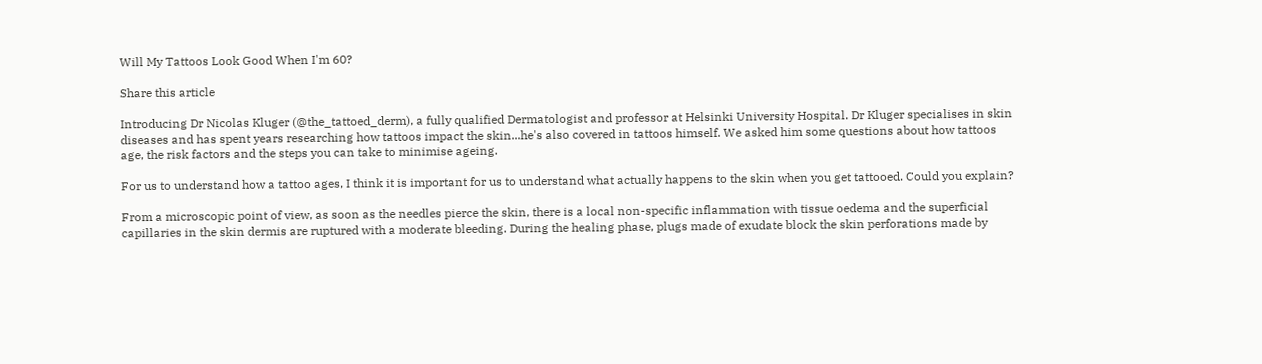Will My Tattoos Look Good When I'm 60?

Share this article

Introducing Dr Nicolas Kluger (@the_tattoed_derm), a fully qualified Dermatologist and professor at Helsinki University Hospital. Dr Kluger specialises in skin diseases and has spent years researching how tattoos impact the skin...he's also covered in tattoos himself. We asked him some questions about how tattoos age, the risk factors and the steps you can take to minimise ageing.

For us to understand how a tattoo ages, I think it is important for us to understand what actually happens to the skin when you get tattooed. Could you explain?

From a microscopic point of view, as soon as the needles pierce the skin, there is a local non-specific inflammation with tissue oedema and the superficial capillaries in the skin dermis are ruptured with a moderate bleeding. During the healing phase, plugs made of exudate block the skin perforations made by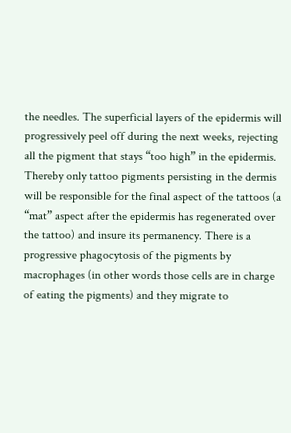the needles. The superficial layers of the epidermis will progressively peel off during the next weeks, rejecting all the pigment that stays “too high” in the epidermis. Thereby only tattoo pigments persisting in the dermis will be responsible for the final aspect of the tattoos (a “mat” aspect after the epidermis has regenerated over the tattoo) and insure its permanency. There is a progressive phagocytosis of the pigments by macrophages (in other words those cells are in charge of eating the pigments) and they migrate to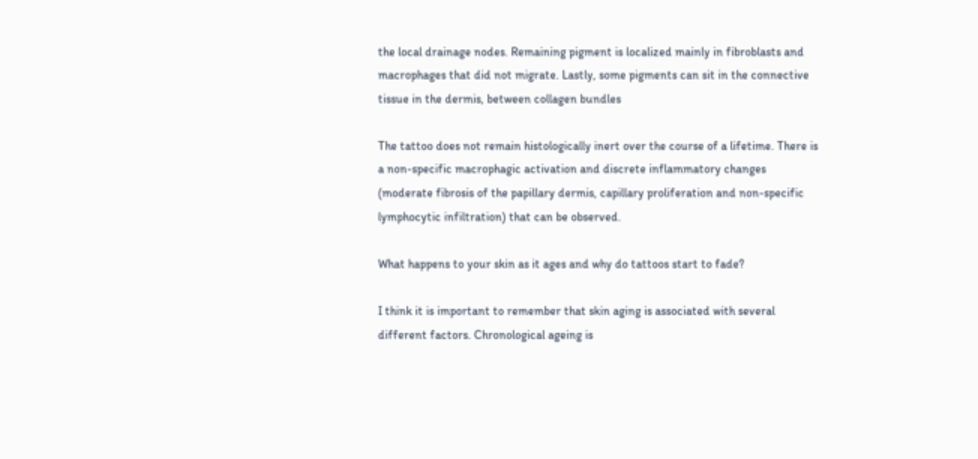the local drainage nodes. Remaining pigment is localized mainly in fibroblasts and macrophages that did not migrate. Lastly, some pigments can sit in the connective tissue in the dermis, between collagen bundles

The tattoo does not remain histologically inert over the course of a lifetime. There is a non-specific macrophagic activation and discrete inflammatory changes (moderate fibrosis of the papillary dermis, capillary proliferation and non-specific lymphocytic infiltration) that can be observed.

What happens to your skin as it ages and why do tattoos start to fade?

I think it is important to remember that skin aging is associated with several different factors. Chronological ageing is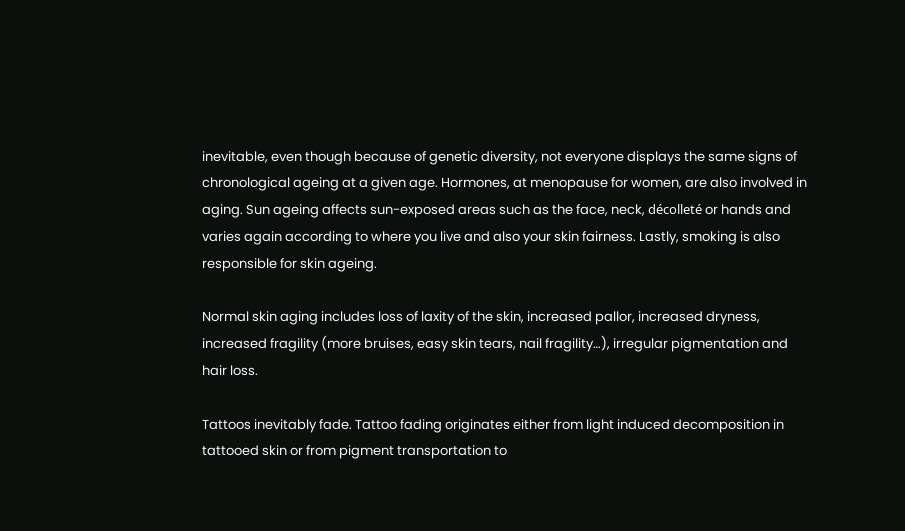inevitable, even though because of genetic diversity, not everyone displays the same signs of chronological ageing at a given age. Hormones, at menopause for women, are also involved in aging. Sun ageing affects sun-exposed areas such as the face, neck, décolleté or hands and varies again according to where you live and also your skin fairness. Lastly, smoking is also responsible for skin ageing.

Normal skin aging includes loss of laxity of the skin, increased pallor, increased dryness, increased fragility (more bruises, easy skin tears, nail fragility…), irregular pigmentation and hair loss.

Tattoos inevitably fade. Tattoo fading originates either from light induced decomposition in tattooed skin or from pigment transportation to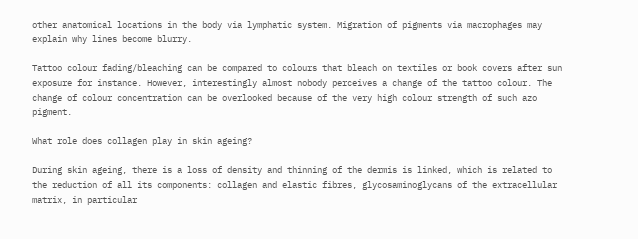other anatomical locations in the body via lymphatic system. Migration of pigments via macrophages may explain why lines become blurry.

Tattoo colour fading/bleaching can be compared to colours that bleach on textiles or book covers after sun exposure for instance. However, interestingly almost nobody perceives a change of the tattoo colour. The change of colour concentration can be overlooked because of the very high colour strength of such azo pigment.

What role does collagen play in skin ageing?

During skin ageing, there is a loss of density and thinning of the dermis is linked, which is related to the reduction of all its components: collagen and elastic fibres, glycosaminoglycans of the extracellular matrix, in particular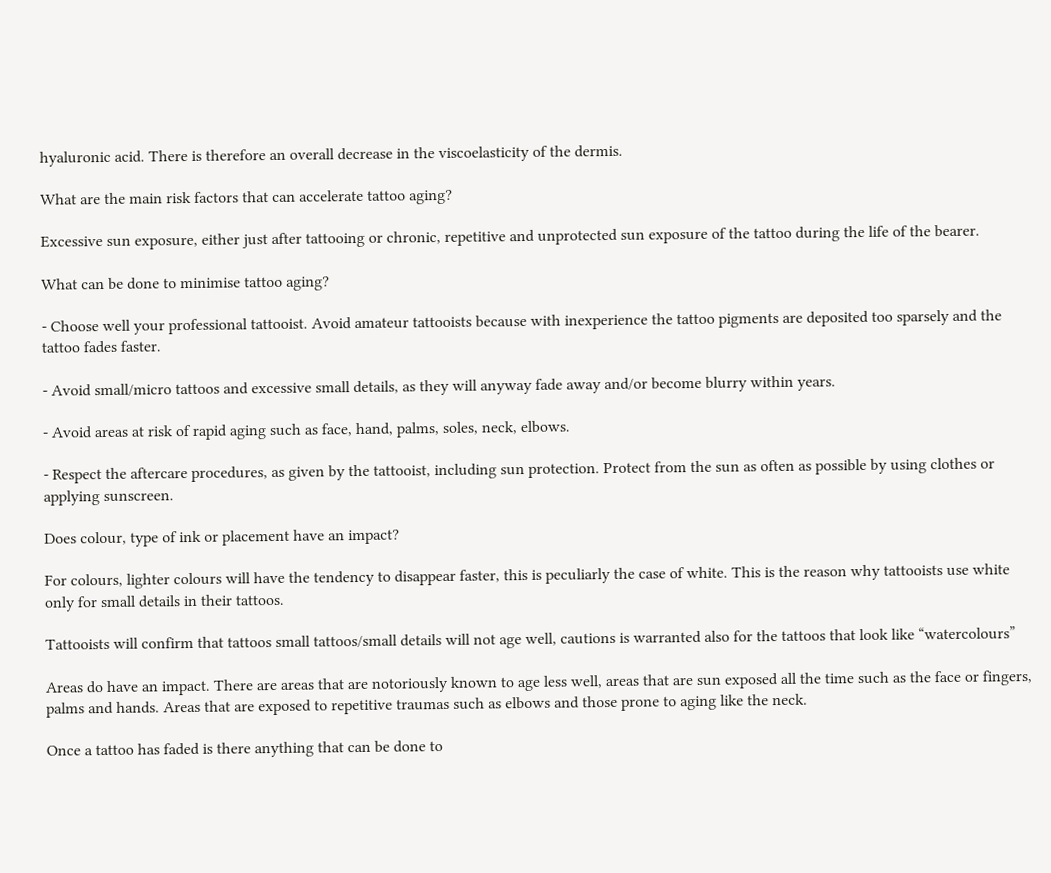hyaluronic acid. There is therefore an overall decrease in the viscoelasticity of the dermis.

What are the main risk factors that can accelerate tattoo aging?

Excessive sun exposure, either just after tattooing or chronic, repetitive and unprotected sun exposure of the tattoo during the life of the bearer.

What can be done to minimise tattoo aging?

- Choose well your professional tattooist. Avoid amateur tattooists because with inexperience the tattoo pigments are deposited too sparsely and the tattoo fades faster.

- Avoid small/micro tattoos and excessive small details, as they will anyway fade away and/or become blurry within years.

- Avoid areas at risk of rapid aging such as face, hand, palms, soles, neck, elbows.

- Respect the aftercare procedures, as given by the tattooist, including sun protection. Protect from the sun as often as possible by using clothes or applying sunscreen.

Does colour, type of ink or placement have an impact?

For colours, lighter colours will have the tendency to disappear faster, this is peculiarly the case of white. This is the reason why tattooists use white only for small details in their tattoos.

Tattooists will confirm that tattoos small tattoos/small details will not age well, cautions is warranted also for the tattoos that look like “watercolours”

Areas do have an impact. There are areas that are notoriously known to age less well, areas that are sun exposed all the time such as the face or fingers, palms and hands. Areas that are exposed to repetitive traumas such as elbows and those prone to aging like the neck.

Once a tattoo has faded is there anything that can be done to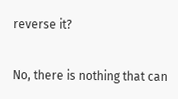reverse it?

No, there is nothing that can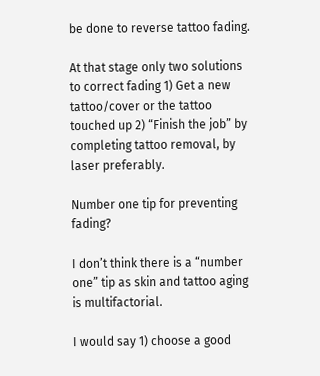be done to reverse tattoo fading.

At that stage only two solutions to correct fading 1) Get a new tattoo/cover or the tattoo touched up 2) “Finish the job” by completing tattoo removal, by laser preferably.

Number one tip for preventing fading?

I don’t think there is a “number one” tip as skin and tattoo aging is multifactorial.

I would say 1) choose a good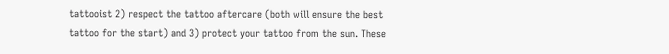tattooist 2) respect the tattoo aftercare (both will ensure the best tattoo for the start) and 3) protect your tattoo from the sun. These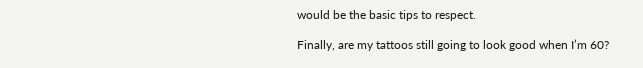would be the basic tips to respect.

Finally, are my tattoos still going to look good when I’m 60?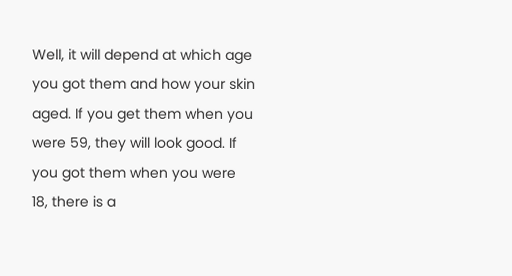Well, it will depend at which age you got them and how your skin aged. If you get them when you were 59, they will look good. If you got them when you were 18, there is a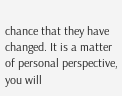chance that they have changed. It is a matter of personal perspective, you will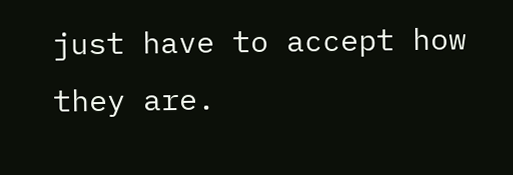just have to accept how they are.